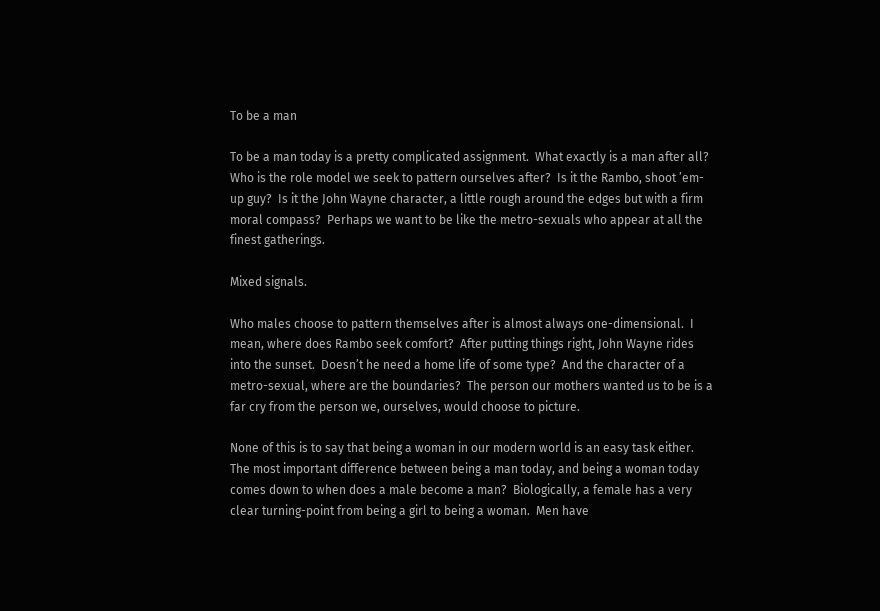To be a man

To be a man today is a pretty complicated assignment.  What exactly is a man after all?  Who is the role model we seek to pattern ourselves after?  Is it the Rambo, shoot ’em-up guy?  Is it the John Wayne character, a little rough around the edges but with a firm moral compass?  Perhaps we want to be like the metro-sexuals who appear at all the finest gatherings.

Mixed signals.

Who males choose to pattern themselves after is almost always one-dimensional.  I mean, where does Rambo seek comfort?  After putting things right, John Wayne rides into the sunset.  Doesn’t he need a home life of some type?  And the character of a metro-sexual, where are the boundaries?  The person our mothers wanted us to be is a far cry from the person we, ourselves, would choose to picture.

None of this is to say that being a woman in our modern world is an easy task either.  The most important difference between being a man today, and being a woman today comes down to when does a male become a man?  Biologically, a female has a very clear turning-point from being a girl to being a woman.  Men have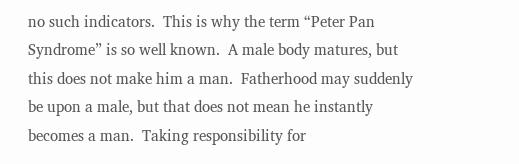no such indicators.  This is why the term “Peter Pan Syndrome” is so well known.  A male body matures, but this does not make him a man.  Fatherhood may suddenly be upon a male, but that does not mean he instantly becomes a man.  Taking responsibility for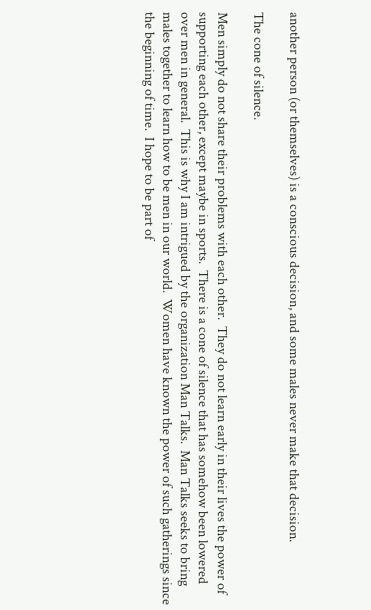another person (or themselves) is a conscious decision, and some males never make that decision.

The cone of silence.

Men simply do not share their problems with each other.  They do not learn early in their lives the power of supporting each other, except maybe in sports.  There is a cone of silence that has somehow been lowered over men in general.  This is why I am intrigued by the organization Man Talks.  Man Talks seeks to bring males together to learn how to be men in our world.  Women have known the power of such gatherings since the beginning of time.  I hope to be part of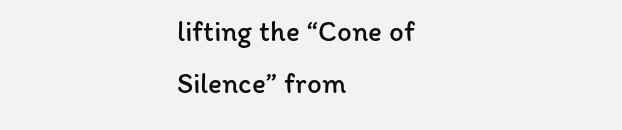lifting the “Cone of Silence” from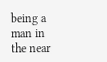being a man in the near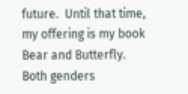future.  Until that time, my offering is my book Bear and Butterfly.   Both genders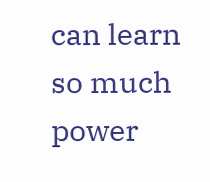can learn so much power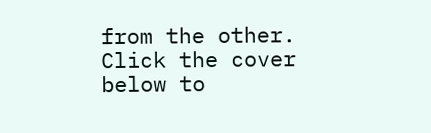from the other.   Click the cover below to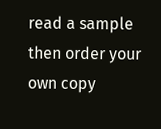read a sample then order your own copy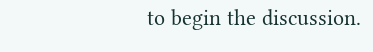to begin the discussion.